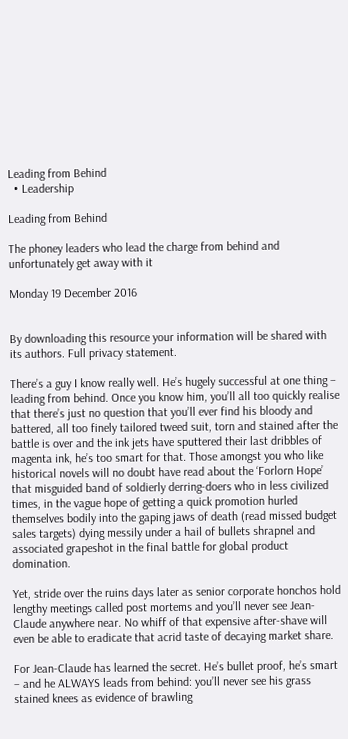Leading from Behind
  • Leadership

Leading from Behind

The phoney leaders who lead the charge from behind and unfortunately get away with it

Monday 19 December 2016


By downloading this resource your information will be shared with its authors. Full privacy statement.

There’s a guy I know really well. He’s hugely successful at one thing – leading from behind. Once you know him, you’ll all too quickly realise that there’s just no question that you’ll ever find his bloody and battered, all too finely tailored tweed suit, torn and stained after the battle is over and the ink jets have sputtered their last dribbles of magenta ink, he’s too smart for that. Those amongst you who like historical novels will no doubt have read about the ‘Forlorn Hope’ that misguided band of soldierly derring-doers who in less civilized times, in the vague hope of getting a quick promotion hurled themselves bodily into the gaping jaws of death (read missed budget sales targets) dying messily under a hail of bullets shrapnel and associated grapeshot in the final battle for global product domination.

Yet, stride over the ruins days later as senior corporate honchos hold lengthy meetings called post mortems and you’ll never see Jean-Claude anywhere near. No whiff of that expensive after-shave will even be able to eradicate that acrid taste of decaying market share.

For Jean-Claude has learned the secret. He’s bullet proof, he’s smart – and he ALWAYS leads from behind: you’ll never see his grass stained knees as evidence of brawling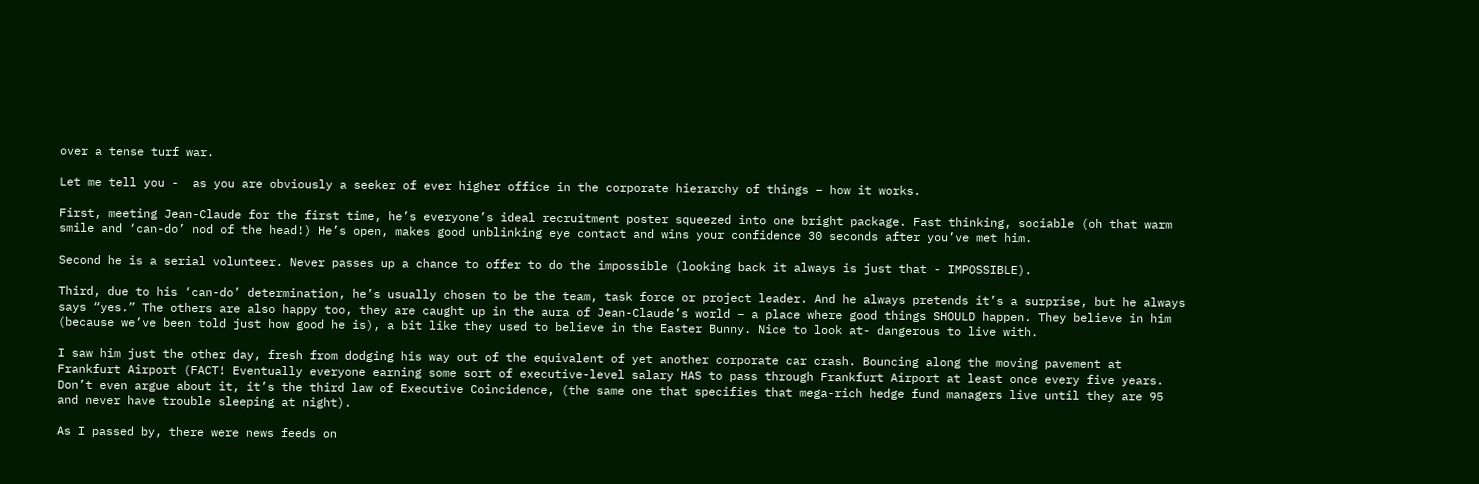over a tense turf war.

Let me tell you -  as you are obviously a seeker of ever higher office in the corporate hierarchy of things – how it works.

First, meeting Jean-Claude for the first time, he’s everyone’s ideal recruitment poster squeezed into one bright package. Fast thinking, sociable (oh that warm smile and ‘can-do’ nod of the head!) He’s open, makes good unblinking eye contact and wins your confidence 30 seconds after you’ve met him.

Second he is a serial volunteer. Never passes up a chance to offer to do the impossible (looking back it always is just that - IMPOSSIBLE).

Third, due to his ‘can-do’ determination, he’s usually chosen to be the team, task force or project leader. And he always pretends it’s a surprise, but he always says “yes.” The others are also happy too, they are caught up in the aura of Jean-Claude’s world – a place where good things SHOULD happen. They believe in him (because we’ve been told just how good he is), a bit like they used to believe in the Easter Bunny. Nice to look at- dangerous to live with.

I saw him just the other day, fresh from dodging his way out of the equivalent of yet another corporate car crash. Bouncing along the moving pavement at Frankfurt Airport (FACT! Eventually everyone earning some sort of executive-level salary HAS to pass through Frankfurt Airport at least once every five years. Don’t even argue about it, it’s the third law of Executive Coincidence, (the same one that specifies that mega-rich hedge fund managers live until they are 95 and never have trouble sleeping at night).

As I passed by, there were news feeds on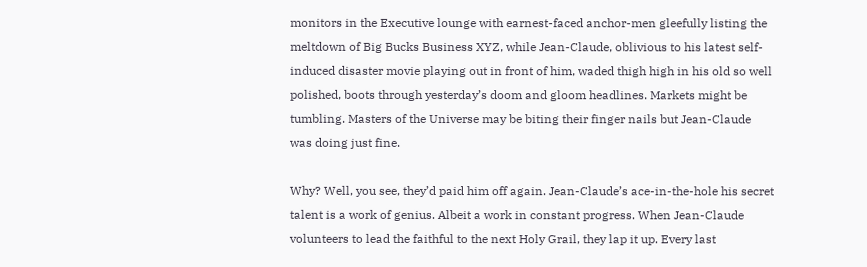monitors in the Executive lounge with earnest-faced anchor-men gleefully listing the meltdown of Big Bucks Business XYZ, while Jean-Claude, oblivious to his latest self-induced disaster movie playing out in front of him, waded thigh high in his old so well polished, boots through yesterday’s doom and gloom headlines. Markets might be tumbling. Masters of the Universe may be biting their finger nails but Jean-Claude was doing just fine.

Why? Well, you see, they’d paid him off again. Jean-Claude’s ace-in-the-hole his secret talent is a work of genius. Albeit a work in constant progress. When Jean-Claude volunteers to lead the faithful to the next Holy Grail, they lap it up. Every last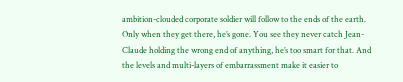ambition-clouded corporate soldier will follow to the ends of the earth. Only when they get there, he’s gone. You see they never catch Jean-Claude holding the wrong end of anything, he’s too smart for that. And the levels and multi-layers of embarrassment make it easier to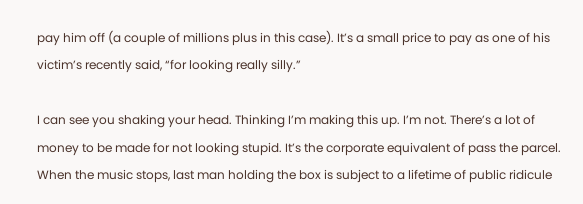pay him off (a couple of millions plus in this case). It’s a small price to pay as one of his victim’s recently said, “for looking really silly.”

I can see you shaking your head. Thinking I’m making this up. I’m not. There’s a lot of money to be made for not looking stupid. It’s the corporate equivalent of pass the parcel. When the music stops, last man holding the box is subject to a lifetime of public ridicule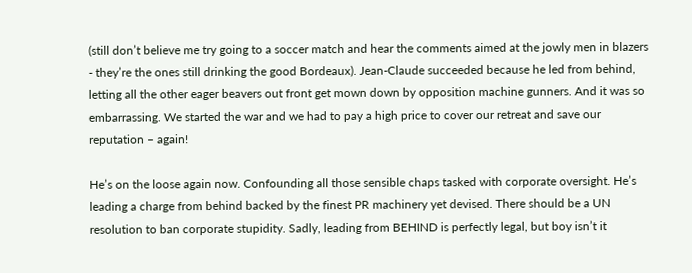(still don’t believe me try going to a soccer match and hear the comments aimed at the jowly men in blazers - they’re the ones still drinking the good Bordeaux). Jean-Claude succeeded because he led from behind, letting all the other eager beavers out front get mown down by opposition machine gunners. And it was so embarrassing. We started the war and we had to pay a high price to cover our retreat and save our reputation – again!

He’s on the loose again now. Confounding all those sensible chaps tasked with corporate oversight. He’s leading a charge from behind backed by the finest PR machinery yet devised. There should be a UN resolution to ban corporate stupidity. Sadly, leading from BEHIND is perfectly legal, but boy isn’t it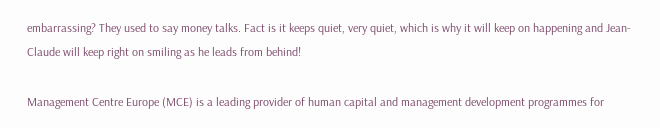embarrassing? They used to say money talks. Fact is it keeps quiet, very quiet, which is why it will keep on happening and Jean-Claude will keep right on smiling as he leads from behind!

Management Centre Europe (MCE) is a leading provider of human capital and management development programmes for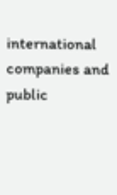international companies and public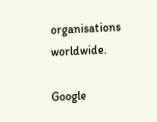organisations worldwide.

Google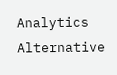Analytics Alternative